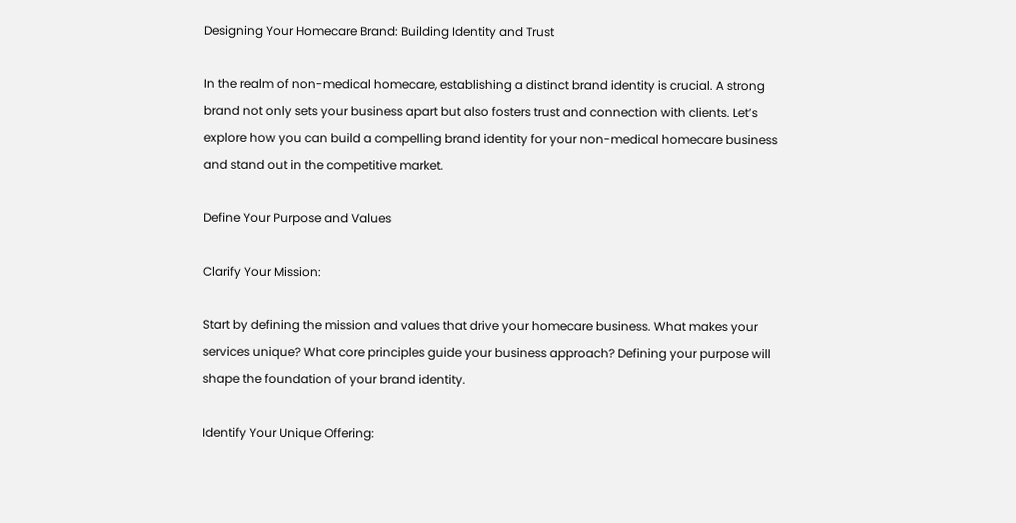Designing Your Homecare Brand: Building Identity and Trust

In the realm of non-medical homecare, establishing a distinct brand identity is crucial. A strong brand not only sets your business apart but also fosters trust and connection with clients. Let’s explore how you can build a compelling brand identity for your non-medical homecare business and stand out in the competitive market.

Define Your Purpose and Values

Clarify Your Mission:

Start by defining the mission and values that drive your homecare business. What makes your services unique? What core principles guide your business approach? Defining your purpose will shape the foundation of your brand identity.

Identify Your Unique Offering: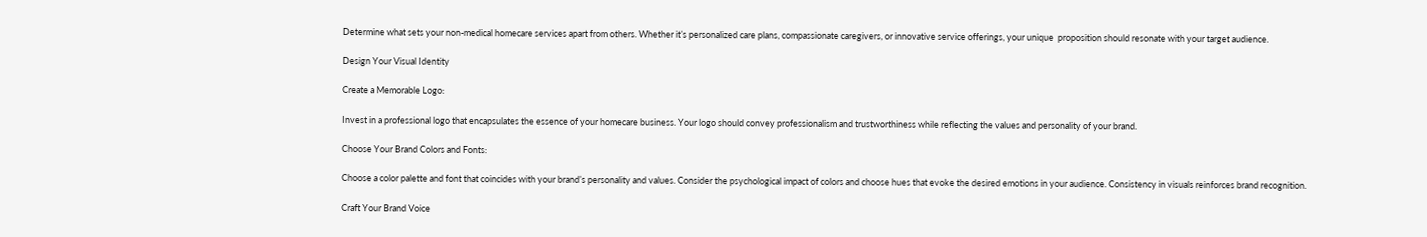Determine what sets your non-medical homecare services apart from others. Whether it’s personalized care plans, compassionate caregivers, or innovative service offerings, your unique  proposition should resonate with your target audience.

Design Your Visual Identity

Create a Memorable Logo:

Invest in a professional logo that encapsulates the essence of your homecare business. Your logo should convey professionalism and trustworthiness while reflecting the values and personality of your brand.

Choose Your Brand Colors and Fonts:

Choose a color palette and font that coincides with your brand’s personality and values. Consider the psychological impact of colors and choose hues that evoke the desired emotions in your audience. Consistency in visuals reinforces brand recognition.

Craft Your Brand Voice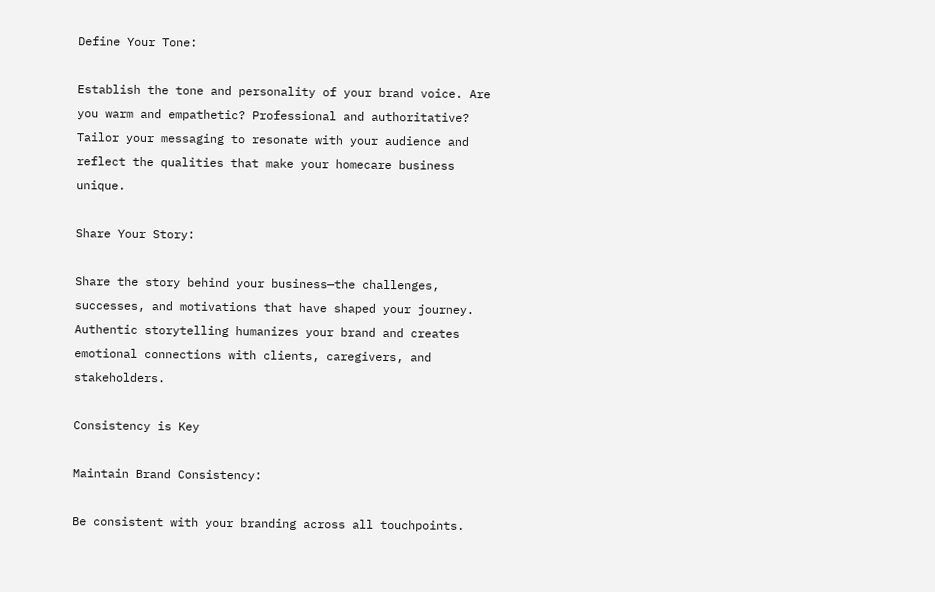Define Your Tone:

Establish the tone and personality of your brand voice. Are you warm and empathetic? Professional and authoritative? Tailor your messaging to resonate with your audience and reflect the qualities that make your homecare business unique.

Share Your Story:

Share the story behind your business—the challenges, successes, and motivations that have shaped your journey. Authentic storytelling humanizes your brand and creates emotional connections with clients, caregivers, and stakeholders.

Consistency is Key

Maintain Brand Consistency:

Be consistent with your branding across all touchpoints.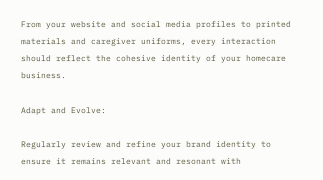From your website and social media profiles to printed materials and caregiver uniforms, every interaction should reflect the cohesive identity of your homecare business.

Adapt and Evolve:

Regularly review and refine your brand identity to ensure it remains relevant and resonant with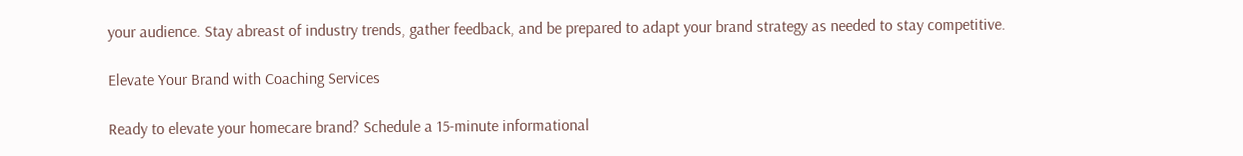your audience. Stay abreast of industry trends, gather feedback, and be prepared to adapt your brand strategy as needed to stay competitive.

Elevate Your Brand with Coaching Services

Ready to elevate your homecare brand? Schedule a 15-minute informational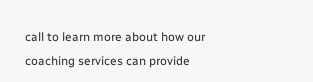call to learn more about how our coaching services can provide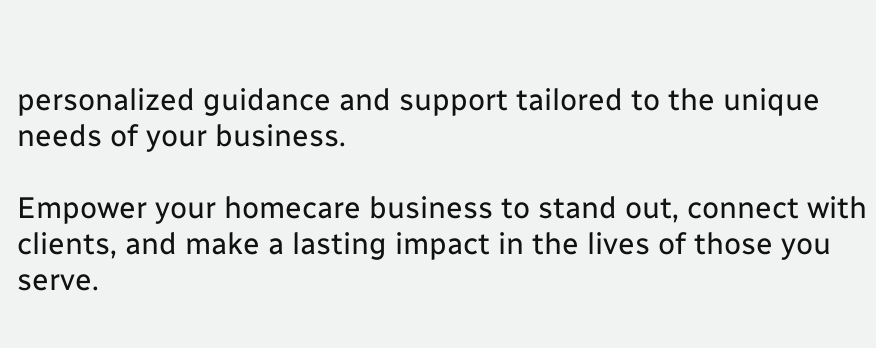personalized guidance and support tailored to the unique needs of your business.

Empower your homecare business to stand out, connect with clients, and make a lasting impact in the lives of those you serve.